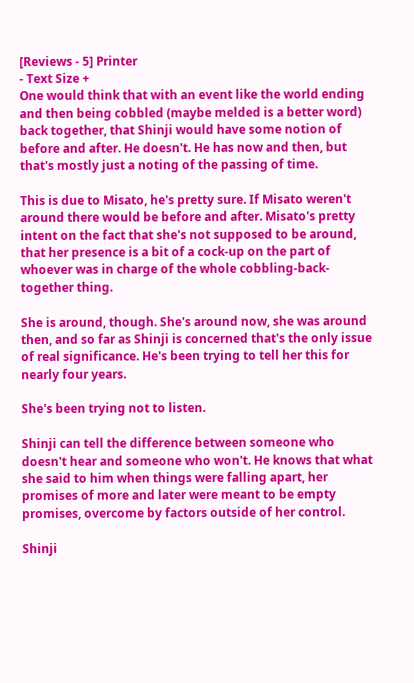[Reviews - 5] Printer
- Text Size +
One would think that with an event like the world ending and then being cobbled (maybe melded is a better word) back together, that Shinji would have some notion of before and after. He doesn't. He has now and then, but that's mostly just a noting of the passing of time.

This is due to Misato, he's pretty sure. If Misato weren't around there would be before and after. Misato's pretty intent on the fact that she's not supposed to be around, that her presence is a bit of a cock-up on the part of whoever was in charge of the whole cobbling-back-together thing.

She is around, though. She's around now, she was around then, and so far as Shinji is concerned that's the only issue of real significance. He's been trying to tell her this for nearly four years.

She's been trying not to listen.

Shinji can tell the difference between someone who doesn't hear and someone who won't. He knows that what she said to him when things were falling apart, her promises of more and later were meant to be empty promises, overcome by factors outside of her control.

Shinji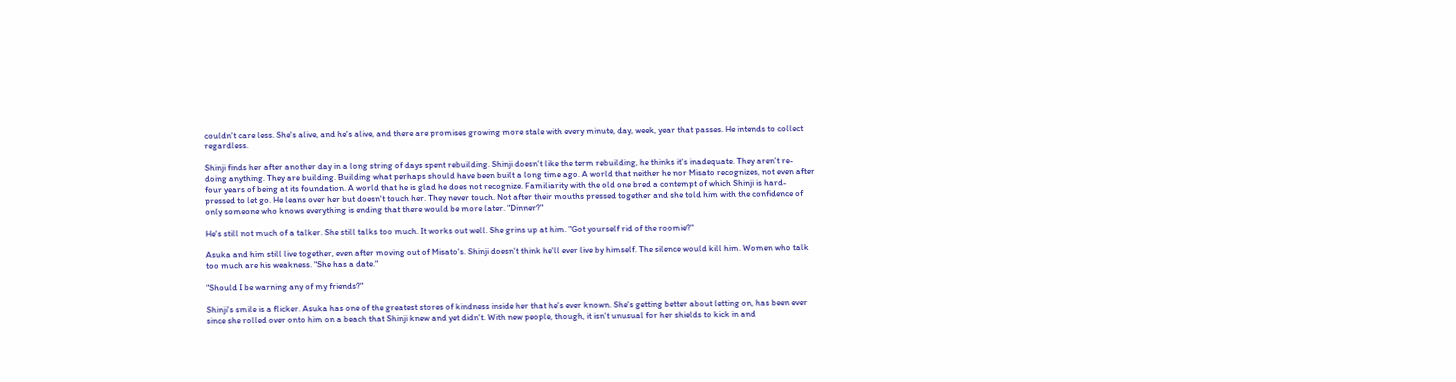couldn't care less. She's alive, and he's alive, and there are promises growing more stale with every minute, day, week, year that passes. He intends to collect regardless.

Shinji finds her after another day in a long string of days spent rebuilding. Shinji doesn't like the term rebuilding, he thinks it's inadequate. They aren't re-doing anything. They are building. Building what perhaps should have been built a long time ago. A world that neither he nor Misato recognizes, not even after four years of being at its foundation. A world that he is glad he does not recognize. Familiarity with the old one bred a contempt of which Shinji is hard-pressed to let go. He leans over her but doesn't touch her. They never touch. Not after their mouths pressed together and she told him with the confidence of only someone who knows everything is ending that there would be more later. "Dinner?"

He's still not much of a talker. She still talks too much. It works out well. She grins up at him. "Got yourself rid of the roomie?"

Asuka and him still live together, even after moving out of Misato's. Shinji doesn't think he'll ever live by himself. The silence would kill him. Women who talk too much are his weakness. "She has a date."

"Should I be warning any of my friends?"

Shinji's smile is a flicker. Asuka has one of the greatest stores of kindness inside her that he's ever known. She's getting better about letting on, has been ever since she rolled over onto him on a beach that Shinji knew and yet didn't. With new people, though, it isn't unusual for her shields to kick in and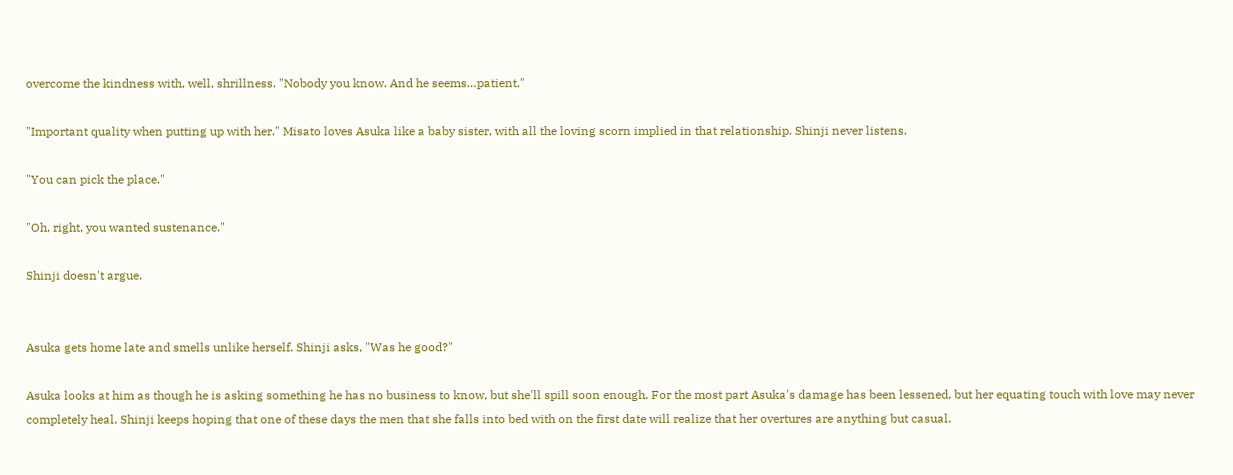overcome the kindness with, well, shrillness. "Nobody you know. And he seems…patient."

"Important quality when putting up with her." Misato loves Asuka like a baby sister, with all the loving scorn implied in that relationship. Shinji never listens.

"You can pick the place."

"Oh, right, you wanted sustenance."

Shinji doesn't argue.


Asuka gets home late and smells unlike herself. Shinji asks, "Was he good?"

Asuka looks at him as though he is asking something he has no business to know, but she'll spill soon enough. For the most part Asuka's damage has been lessened, but her equating touch with love may never completely heal. Shinji keeps hoping that one of these days the men that she falls into bed with on the first date will realize that her overtures are anything but casual.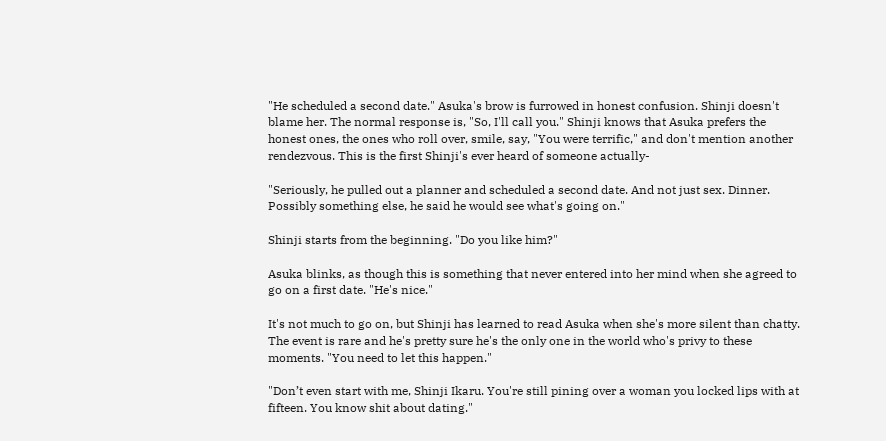"He scheduled a second date." Asuka's brow is furrowed in honest confusion. Shinji doesn't blame her. The normal response is, "So, I'll call you." Shinji knows that Asuka prefers the honest ones, the ones who roll over, smile, say, "You were terrific," and don't mention another rendezvous. This is the first Shinji's ever heard of someone actually-

"Seriously, he pulled out a planner and scheduled a second date. And not just sex. Dinner. Possibly something else, he said he would see what's going on."

Shinji starts from the beginning. "Do you like him?"

Asuka blinks, as though this is something that never entered into her mind when she agreed to go on a first date. "He's nice."

It's not much to go on, but Shinji has learned to read Asuka when she's more silent than chatty. The event is rare and he's pretty sure he's the only one in the world who's privy to these moments. "You need to let this happen."

"Don’t even start with me, Shinji Ikaru. You're still pining over a woman you locked lips with at fifteen. You know shit about dating."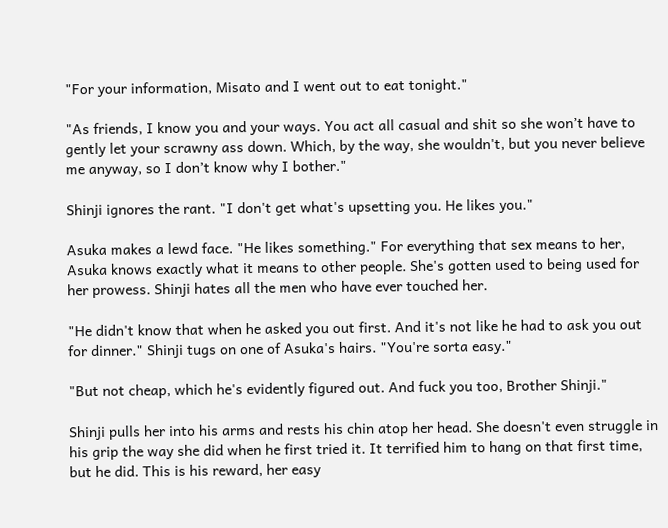"For your information, Misato and I went out to eat tonight."

"As friends, I know you and your ways. You act all casual and shit so she won’t have to gently let your scrawny ass down. Which, by the way, she wouldn't, but you never believe me anyway, so I don’t know why I bother."

Shinji ignores the rant. "I don't get what's upsetting you. He likes you."

Asuka makes a lewd face. "He likes something." For everything that sex means to her, Asuka knows exactly what it means to other people. She's gotten used to being used for her prowess. Shinji hates all the men who have ever touched her.

"He didn't know that when he asked you out first. And it's not like he had to ask you out for dinner." Shinji tugs on one of Asuka's hairs. "You're sorta easy."

"But not cheap, which he's evidently figured out. And fuck you too, Brother Shinji."

Shinji pulls her into his arms and rests his chin atop her head. She doesn't even struggle in his grip the way she did when he first tried it. It terrified him to hang on that first time, but he did. This is his reward, her easy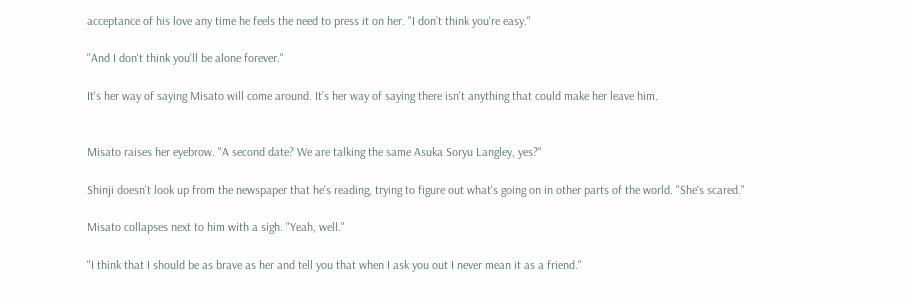acceptance of his love any time he feels the need to press it on her. "I don’t think you're easy."

"And I don't think you'll be alone forever."

It's her way of saying Misato will come around. It’s her way of saying there isn't anything that could make her leave him.


Misato raises her eyebrow. "A second date? We are talking the same Asuka Soryu Langley, yes?"

Shinji doesn't look up from the newspaper that he's reading, trying to figure out what's going on in other parts of the world. "She's scared."

Misato collapses next to him with a sigh. "Yeah, well."

"I think that I should be as brave as her and tell you that when I ask you out I never mean it as a friend."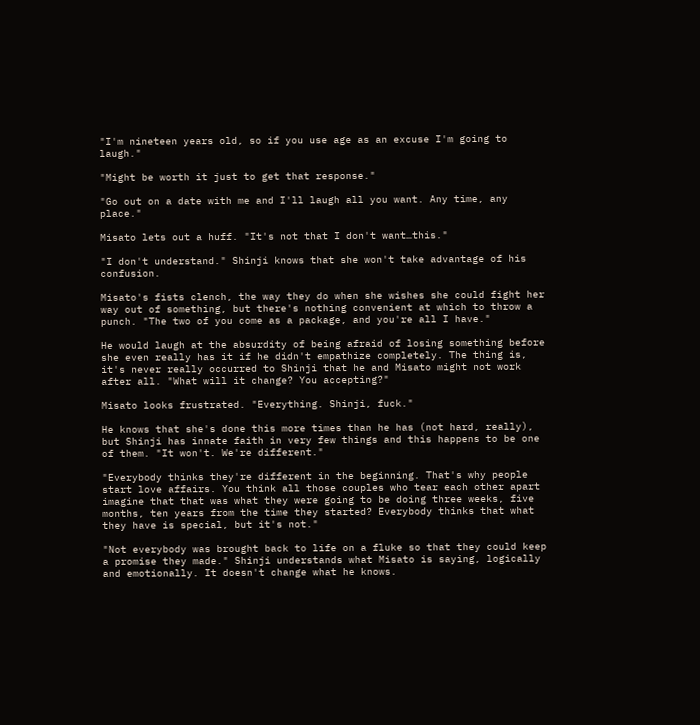"I'm nineteen years old, so if you use age as an excuse I'm going to laugh."

"Might be worth it just to get that response."

"Go out on a date with me and I'll laugh all you want. Any time, any place."

Misato lets out a huff. "It's not that I don't want…this."

"I don't understand." Shinji knows that she won't take advantage of his confusion.

Misato's fists clench, the way they do when she wishes she could fight her way out of something, but there's nothing convenient at which to throw a punch. "The two of you come as a package, and you're all I have."

He would laugh at the absurdity of being afraid of losing something before she even really has it if he didn't empathize completely. The thing is, it's never really occurred to Shinji that he and Misato might not work after all. "What will it change? You accepting?"

Misato looks frustrated. "Everything. Shinji, fuck."

He knows that she's done this more times than he has (not hard, really), but Shinji has innate faith in very few things and this happens to be one of them. "It won't. We're different."

"Everybody thinks they're different in the beginning. That's why people start love affairs. You think all those couples who tear each other apart imagine that that was what they were going to be doing three weeks, five months, ten years from the time they started? Everybody thinks that what they have is special, but it's not."

"Not everybody was brought back to life on a fluke so that they could keep a promise they made." Shinji understands what Misato is saying, logically and emotionally. It doesn't change what he knows.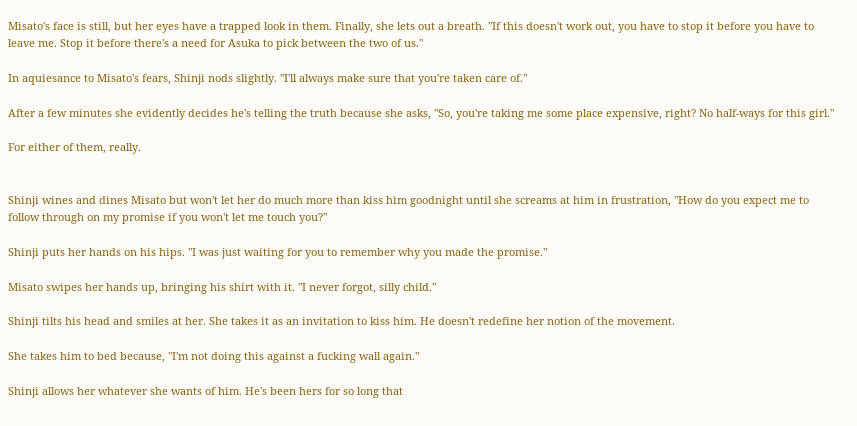Misato's face is still, but her eyes have a trapped look in them. Finally, she lets out a breath. "If this doesn't work out, you have to stop it before you have to leave me. Stop it before there's a need for Asuka to pick between the two of us."

In aquiesance to Misato's fears, Shinji nods slightly. "I'll always make sure that you're taken care of."

After a few minutes she evidently decides he's telling the truth because she asks, "So, you're taking me some place expensive, right? No half-ways for this girl."

For either of them, really.


Shinji wines and dines Misato but won't let her do much more than kiss him goodnight until she screams at him in frustration, "How do you expect me to follow through on my promise if you won't let me touch you?"

Shinji puts her hands on his hips. "I was just waiting for you to remember why you made the promise."

Misato swipes her hands up, bringing his shirt with it. "I never forgot, silly child."

Shinji tilts his head and smiles at her. She takes it as an invitation to kiss him. He doesn't redefine her notion of the movement.

She takes him to bed because, "I'm not doing this against a fucking wall again."

Shinji allows her whatever she wants of him. He's been hers for so long that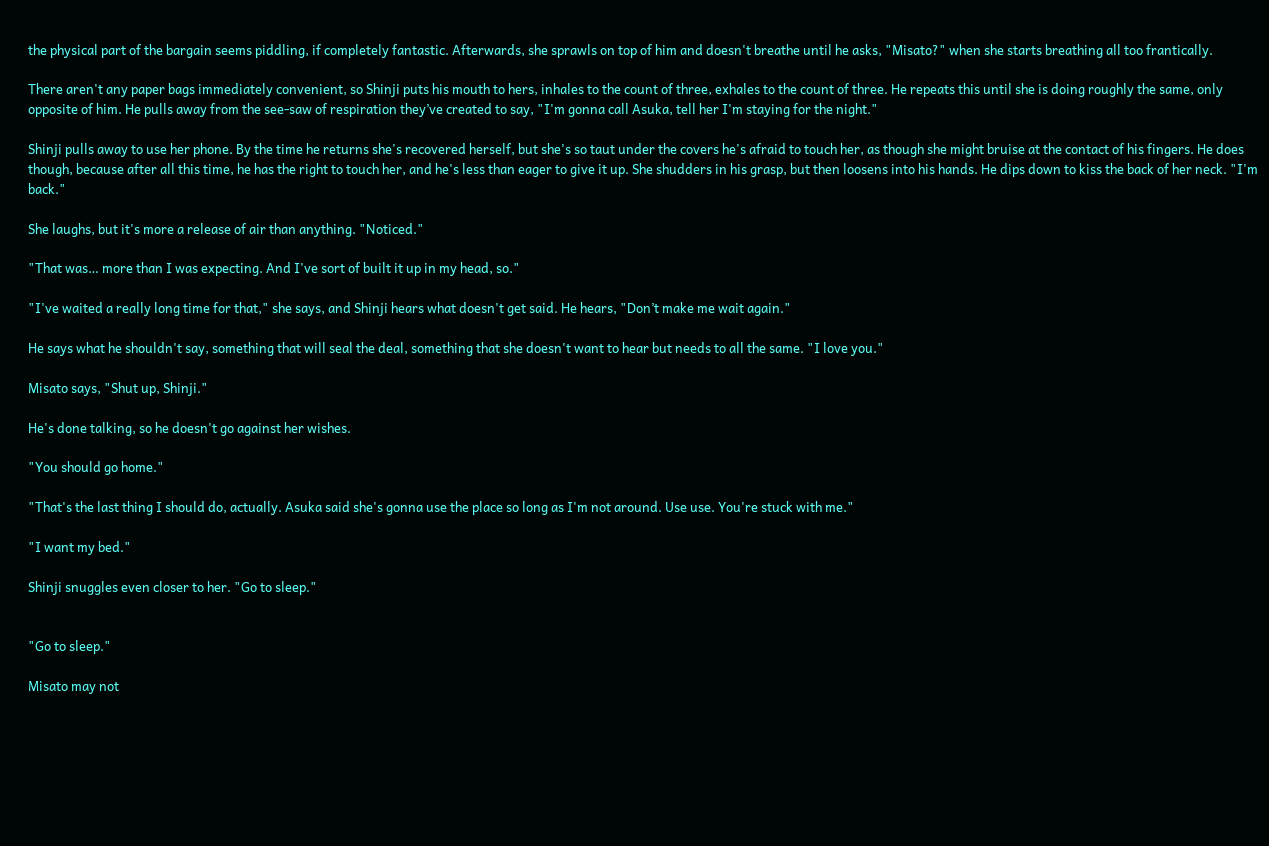the physical part of the bargain seems piddling, if completely fantastic. Afterwards, she sprawls on top of him and doesn't breathe until he asks, "Misato?" when she starts breathing all too frantically.

There aren't any paper bags immediately convenient, so Shinji puts his mouth to hers, inhales to the count of three, exhales to the count of three. He repeats this until she is doing roughly the same, only opposite of him. He pulls away from the see-saw of respiration they’ve created to say, "I'm gonna call Asuka, tell her I'm staying for the night."

Shinji pulls away to use her phone. By the time he returns she's recovered herself, but she's so taut under the covers he's afraid to touch her, as though she might bruise at the contact of his fingers. He does though, because after all this time, he has the right to touch her, and he's less than eager to give it up. She shudders in his grasp, but then loosens into his hands. He dips down to kiss the back of her neck. "I'm back."

She laughs, but it's more a release of air than anything. "Noticed."

"That was… more than I was expecting. And I've sort of built it up in my head, so."

"I've waited a really long time for that," she says, and Shinji hears what doesn't get said. He hears, "Don’t make me wait again."

He says what he shouldn't say, something that will seal the deal, something that she doesn't want to hear but needs to all the same. "I love you."

Misato says, "Shut up, Shinji."

He's done talking, so he doesn't go against her wishes.

"You should go home."

"That's the last thing I should do, actually. Asuka said she's gonna use the place so long as I'm not around. Use use. You're stuck with me."

"I want my bed."

Shinji snuggles even closer to her. "Go to sleep."


"Go to sleep."

Misato may not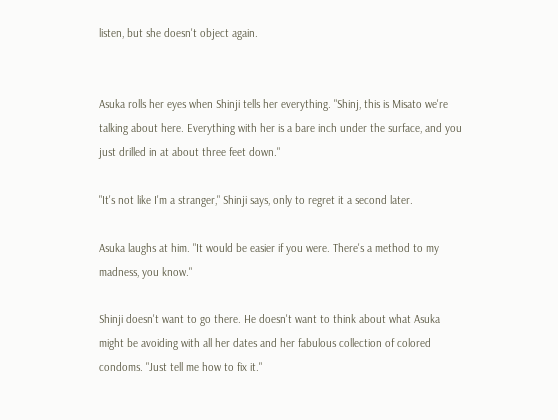listen, but she doesn't object again.


Asuka rolls her eyes when Shinji tells her everything. "Shinj, this is Misato we're talking about here. Everything with her is a bare inch under the surface, and you just drilled in at about three feet down."

"It's not like I'm a stranger," Shinji says, only to regret it a second later.

Asuka laughs at him. "It would be easier if you were. There's a method to my madness, you know."

Shinji doesn't want to go there. He doesn't want to think about what Asuka might be avoiding with all her dates and her fabulous collection of colored condoms. "Just tell me how to fix it."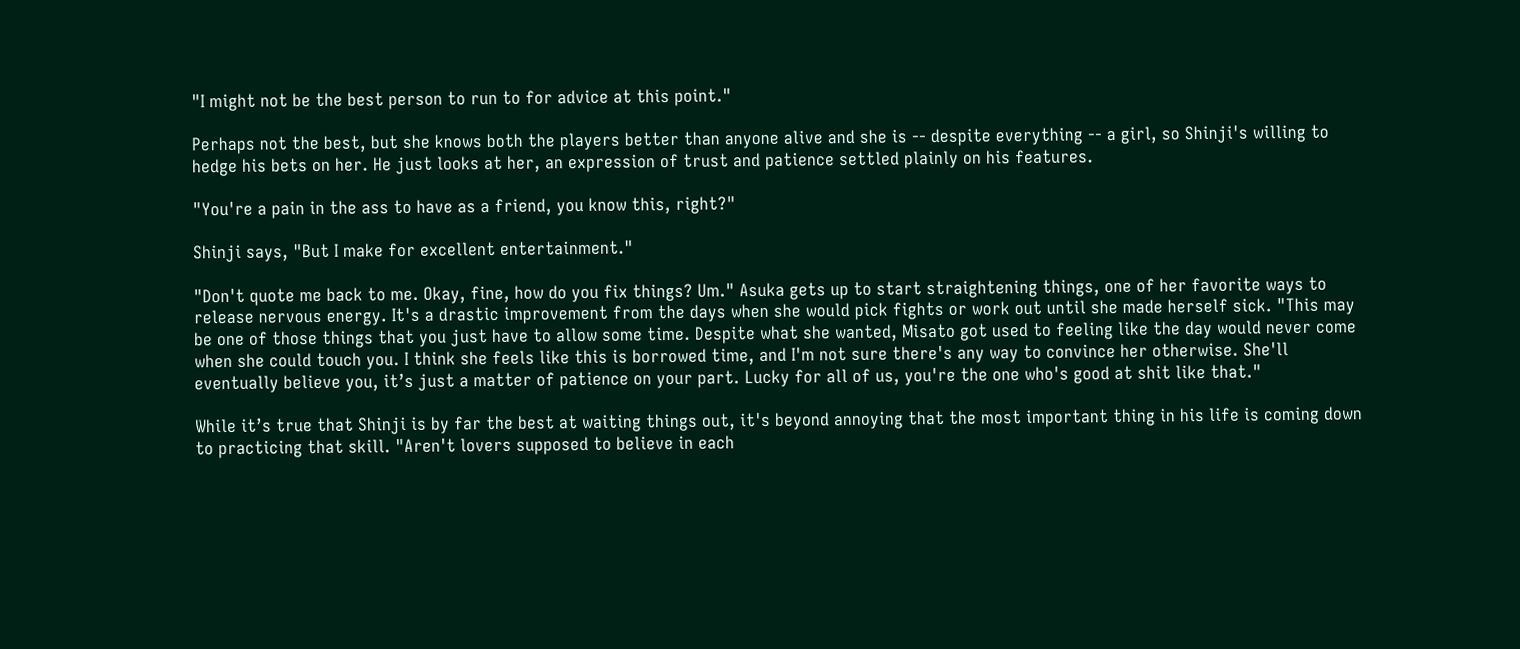"I might not be the best person to run to for advice at this point."

Perhaps not the best, but she knows both the players better than anyone alive and she is -- despite everything -- a girl, so Shinji's willing to hedge his bets on her. He just looks at her, an expression of trust and patience settled plainly on his features.

"You're a pain in the ass to have as a friend, you know this, right?"

Shinji says, "But I make for excellent entertainment."

"Don't quote me back to me. Okay, fine, how do you fix things? Um." Asuka gets up to start straightening things, one of her favorite ways to release nervous energy. It's a drastic improvement from the days when she would pick fights or work out until she made herself sick. "This may be one of those things that you just have to allow some time. Despite what she wanted, Misato got used to feeling like the day would never come when she could touch you. I think she feels like this is borrowed time, and I'm not sure there's any way to convince her otherwise. She'll eventually believe you, it’s just a matter of patience on your part. Lucky for all of us, you're the one who's good at shit like that."

While it’s true that Shinji is by far the best at waiting things out, it's beyond annoying that the most important thing in his life is coming down to practicing that skill. "Aren't lovers supposed to believe in each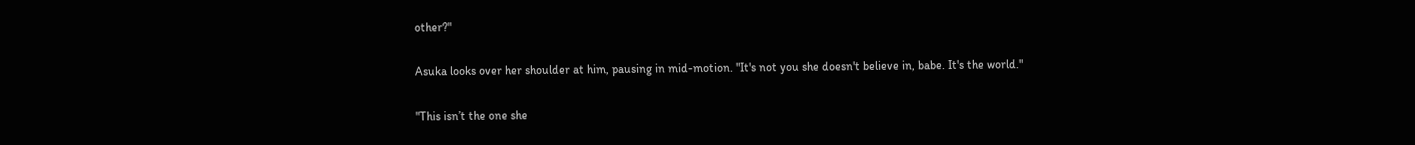other?"

Asuka looks over her shoulder at him, pausing in mid-motion. "It's not you she doesn't believe in, babe. It's the world."

"This isn’t the one she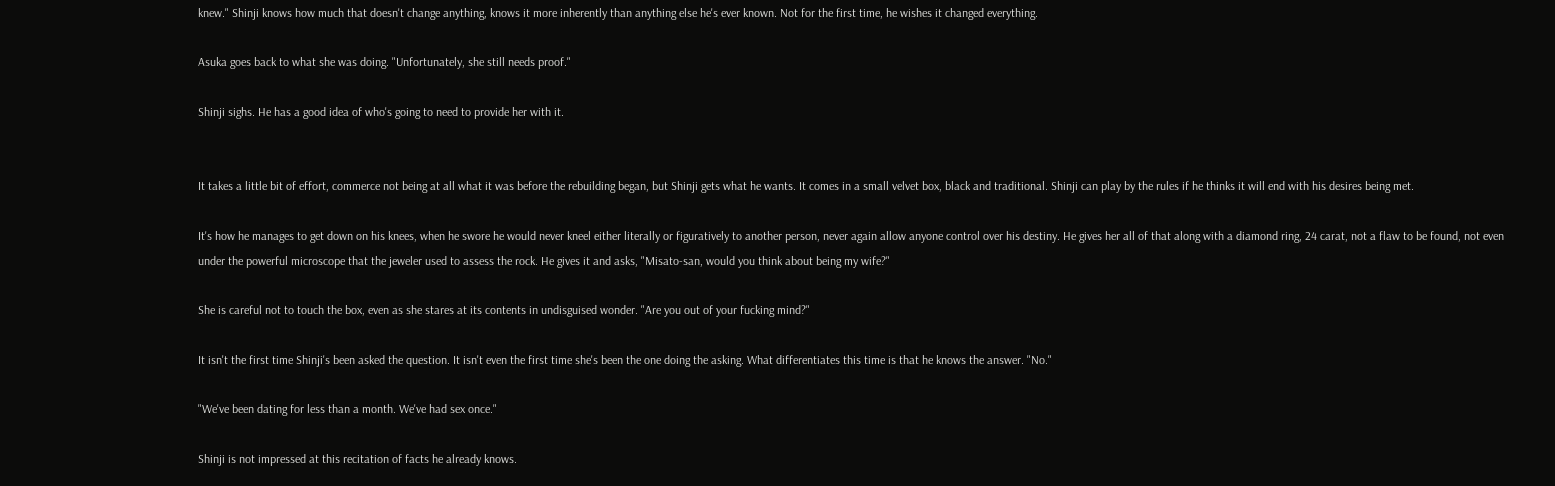knew." Shinji knows how much that doesn't change anything, knows it more inherently than anything else he's ever known. Not for the first time, he wishes it changed everything.

Asuka goes back to what she was doing. "Unfortunately, she still needs proof."

Shinji sighs. He has a good idea of who's going to need to provide her with it.


It takes a little bit of effort, commerce not being at all what it was before the rebuilding began, but Shinji gets what he wants. It comes in a small velvet box, black and traditional. Shinji can play by the rules if he thinks it will end with his desires being met.

It's how he manages to get down on his knees, when he swore he would never kneel either literally or figuratively to another person, never again allow anyone control over his destiny. He gives her all of that along with a diamond ring, 24 carat, not a flaw to be found, not even under the powerful microscope that the jeweler used to assess the rock. He gives it and asks, "Misato-san, would you think about being my wife?"

She is careful not to touch the box, even as she stares at its contents in undisguised wonder. "Are you out of your fucking mind?"

It isn't the first time Shinji's been asked the question. It isn't even the first time she's been the one doing the asking. What differentiates this time is that he knows the answer. "No."

"We've been dating for less than a month. We've had sex once."

Shinji is not impressed at this recitation of facts he already knows.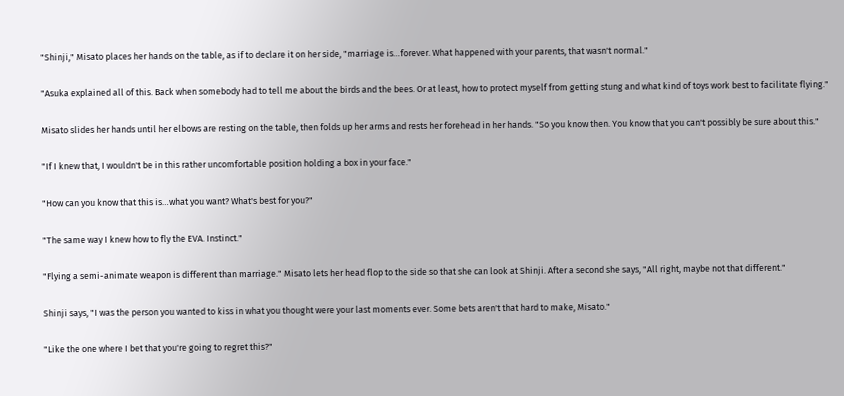"Shinji," Misato places her hands on the table, as if to declare it on her side, "marriage is…forever. What happened with your parents, that wasn't normal."

"Asuka explained all of this. Back when somebody had to tell me about the birds and the bees. Or at least, how to protect myself from getting stung and what kind of toys work best to facilitate flying."

Misato slides her hands until her elbows are resting on the table, then folds up her arms and rests her forehead in her hands. "So you know then. You know that you can't possibly be sure about this."

"If I knew that, I wouldn't be in this rather uncomfortable position holding a box in your face."

"How can you know that this is…what you want? What's best for you?"

"The same way I knew how to fly the EVA. Instinct."

"Flying a semi-animate weapon is different than marriage." Misato lets her head flop to the side so that she can look at Shinji. After a second she says, "All right, maybe not that different."

Shinji says, "I was the person you wanted to kiss in what you thought were your last moments ever. Some bets aren't that hard to make, Misato."

"Like the one where I bet that you're going to regret this?"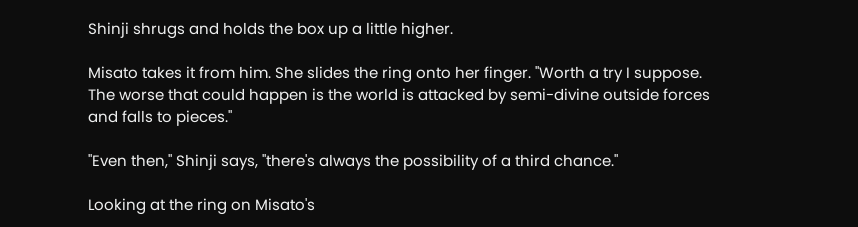Shinji shrugs and holds the box up a little higher.

Misato takes it from him. She slides the ring onto her finger. "Worth a try I suppose. The worse that could happen is the world is attacked by semi-divine outside forces and falls to pieces."

"Even then," Shinji says, "there's always the possibility of a third chance."

Looking at the ring on Misato's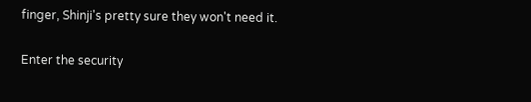finger, Shinji's pretty sure they won't need it.


Enter the security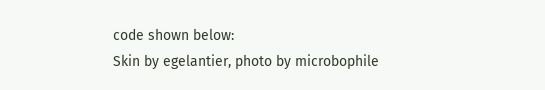code shown below:
Skin by egelantier, photo by microbophile